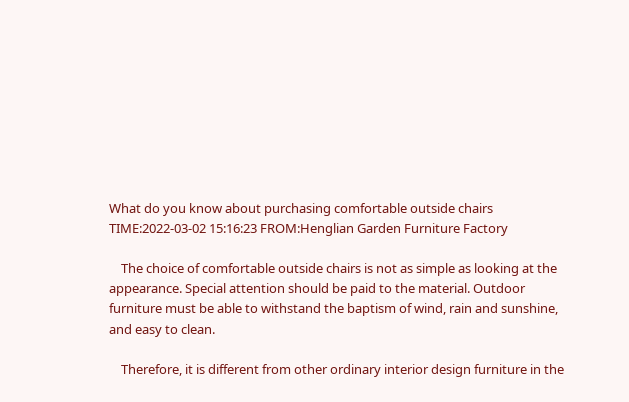What do you know about purchasing comfortable outside chairs
TIME:2022-03-02 15:16:23 FROM:Henglian Garden Furniture Factory

    The choice of comfortable outside chairs is not as simple as looking at the appearance. Special attention should be paid to the material. Outdoor furniture must be able to withstand the baptism of wind, rain and sunshine, and easy to clean.

    Therefore, it is different from other ordinary interior design furniture in the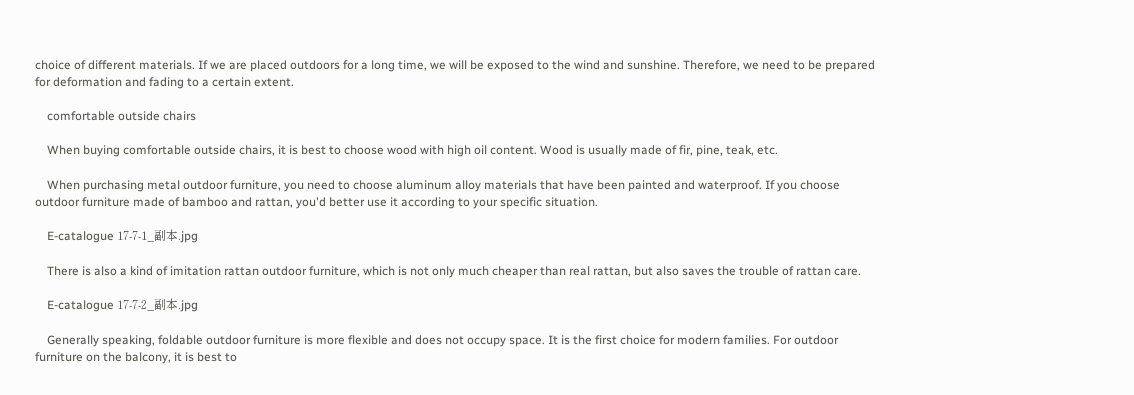choice of different materials. If we are placed outdoors for a long time, we will be exposed to the wind and sunshine. Therefore, we need to be prepared for deformation and fading to a certain extent.

    comfortable outside chairs

    When buying comfortable outside chairs, it is best to choose wood with high oil content. Wood is usually made of fir, pine, teak, etc.

    When purchasing metal outdoor furniture, you need to choose aluminum alloy materials that have been painted and waterproof. If you choose outdoor furniture made of bamboo and rattan, you'd better use it according to your specific situation.

    E-catalogue 17-7-1_副本.jpg

    There is also a kind of imitation rattan outdoor furniture, which is not only much cheaper than real rattan, but also saves the trouble of rattan care.

    E-catalogue 17-7-2_副本.jpg

    Generally speaking, foldable outdoor furniture is more flexible and does not occupy space. It is the first choice for modern families. For outdoor furniture on the balcony, it is best to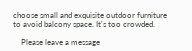choose small and exquisite outdoor furniture to avoid balcony space. It's too crowded.

    Please leave a message